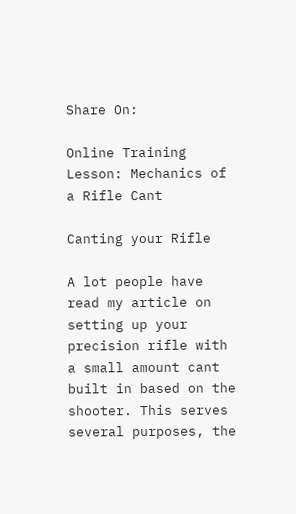Share On:

Online Training Lesson: Mechanics of a Rifle Cant

Canting your Rifle

A lot people have read my article on setting up your precision rifle with a small amount cant built in based on the shooter. This serves several purposes, the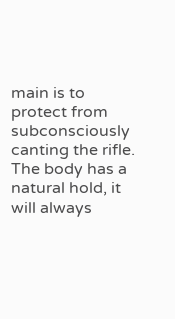main is to protect from subconsciously canting the rifle.  The body has a natural hold, it will always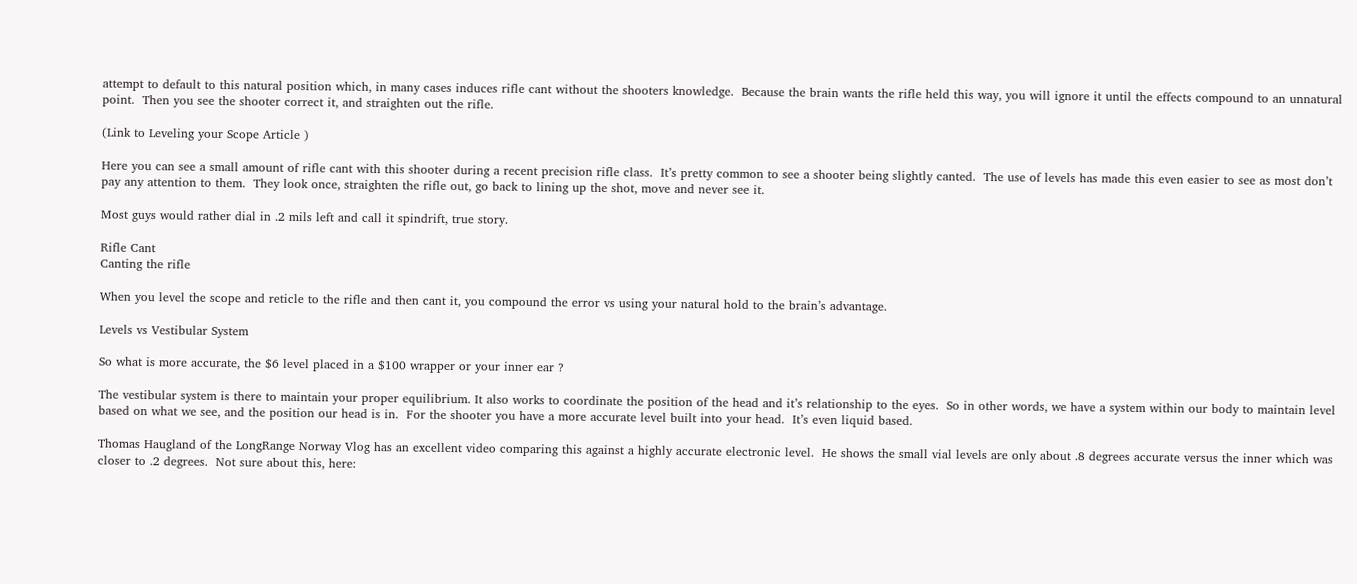attempt to default to this natural position which, in many cases induces rifle cant without the shooters knowledge.  Because the brain wants the rifle held this way, you will ignore it until the effects compound to an unnatural point.  Then you see the shooter correct it, and straighten out the rifle.

(Link to Leveling your Scope Article )

Here you can see a small amount of rifle cant with this shooter during a recent precision rifle class.  It’s pretty common to see a shooter being slightly canted.  The use of levels has made this even easier to see as most don’t pay any attention to them.  They look once, straighten the rifle out, go back to lining up the shot, move and never see it.

Most guys would rather dial in .2 mils left and call it spindrift, true story.

Rifle Cant
Canting the rifle

When you level the scope and reticle to the rifle and then cant it, you compound the error vs using your natural hold to the brain’s advantage.

Levels vs Vestibular System

So what is more accurate, the $6 level placed in a $100 wrapper or your inner ear ?

The vestibular system is there to maintain your proper equilibrium. It also works to coordinate the position of the head and it’s relationship to the eyes.  So in other words, we have a system within our body to maintain level based on what we see, and the position our head is in.  For the shooter you have a more accurate level built into your head.  It’s even liquid based.

Thomas Haugland of the LongRange Norway Vlog has an excellent video comparing this against a highly accurate electronic level.  He shows the small vial levels are only about .8 degrees accurate versus the inner which was closer to .2 degrees.  Not sure about this, here: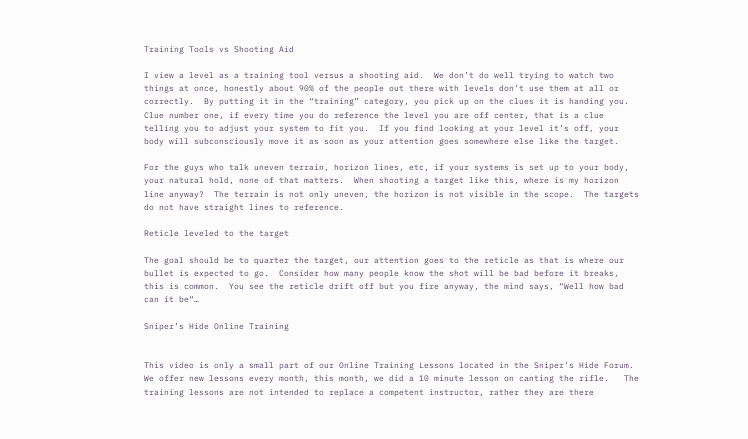Training Tools vs Shooting Aid

I view a level as a training tool versus a shooting aid.  We don’t do well trying to watch two things at once, honestly about 90% of the people out there with levels don’t use them at all or correctly.  By putting it in the “training” category, you pick up on the clues it is handing you.  Clue number one, if every time you do reference the level you are off center, that is a clue telling you to adjust your system to fit you.  If you find looking at your level it’s off, your body will subconsciously move it as soon as your attention goes somewhere else like the target.

For the guys who talk uneven terrain, horizon lines, etc, if your systems is set up to your body, your natural hold, none of that matters.  When shooting a target like this, where is my horizon line anyway?  The terrain is not only uneven, the horizon is not visible in the scope.  The targets do not have straight lines to reference.

Reticle leveled to the target

The goal should be to quarter the target, our attention goes to the reticle as that is where our bullet is expected to go.  Consider how many people know the shot will be bad before it breaks, this is common.  You see the reticle drift off but you fire anyway, the mind says, “Well how bad can it be“…

Sniper’s Hide Online Training


This video is only a small part of our Online Training Lessons located in the Sniper’s Hide Forum.  We offer new lessons every month, this month, we did a 10 minute lesson on canting the rifle.   The training lessons are not intended to replace a competent instructor, rather they are there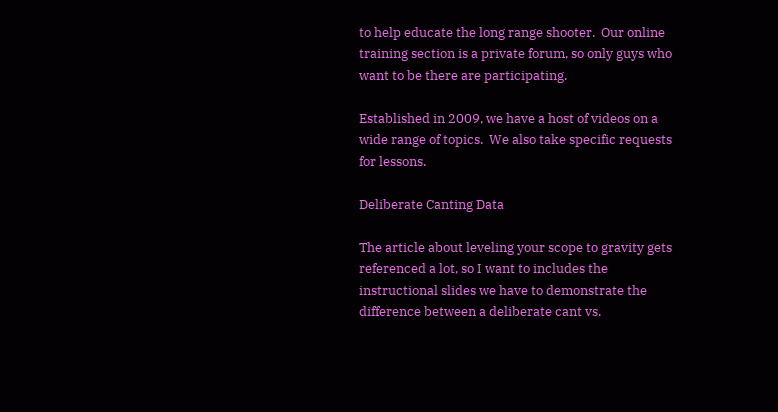to help educate the long range shooter.  Our online training section is a private forum, so only guys who want to be there are participating.

Established in 2009, we have a host of videos on a wide range of topics.  We also take specific requests for lessons.

Deliberate Canting Data

The article about leveling your scope to gravity gets referenced a lot, so I want to includes the instructional slides we have to demonstrate the difference between a deliberate cant vs.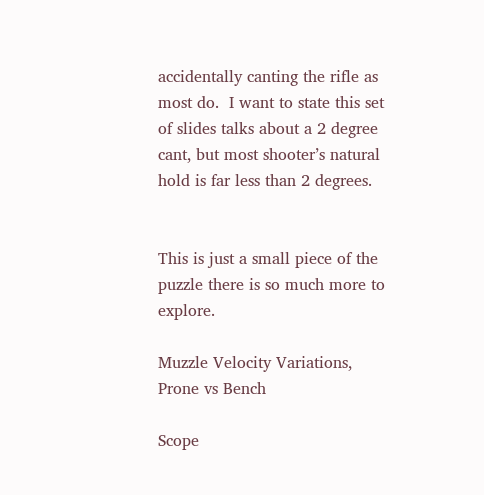accidentally canting the rifle as most do.  I want to state this set of slides talks about a 2 degree cant, but most shooter’s natural hold is far less than 2 degrees.


This is just a small piece of the puzzle there is so much more to explore.

Muzzle Velocity Variations, Prone vs Bench

Scope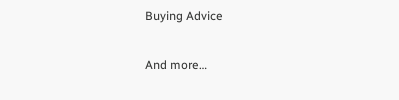Buying Advice

And more…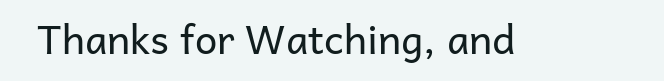Thanks for Watching, and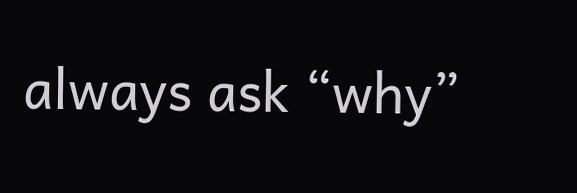always ask “why”